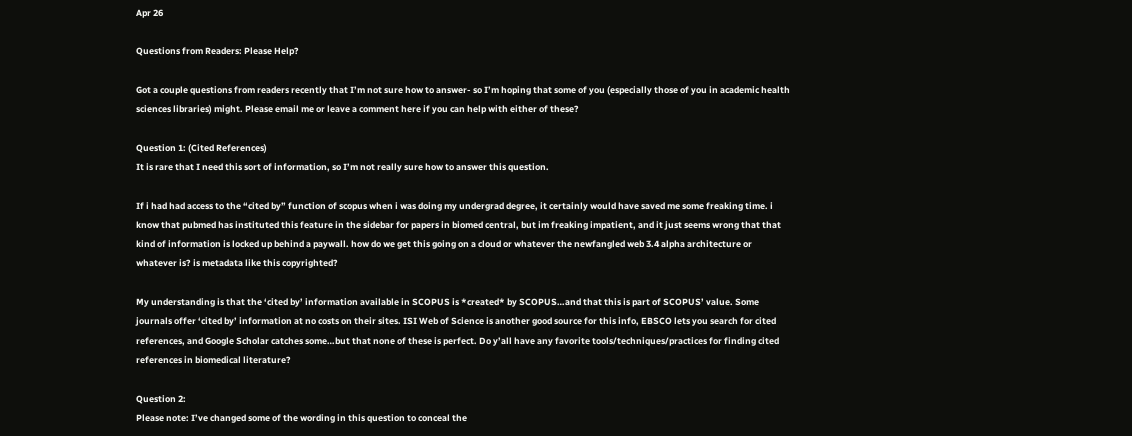Apr 26

Questions from Readers: Please Help?

Got a couple questions from readers recently that I’m not sure how to answer- so I’m hoping that some of you (especially those of you in academic health sciences libraries) might. Please email me or leave a comment here if you can help with either of these?

Question 1: (Cited References)
It is rare that I need this sort of information, so I’m not really sure how to answer this question.

If i had had access to the “cited by” function of scopus when i was doing my undergrad degree, it certainly would have saved me some freaking time. i know that pubmed has instituted this feature in the sidebar for papers in biomed central, but im freaking impatient, and it just seems wrong that that kind of information is locked up behind a paywall. how do we get this going on a cloud or whatever the newfangled web 3.4 alpha architecture or whatever is? is metadata like this copyrighted?

My understanding is that the ‘cited by’ information available in SCOPUS is *created* by SCOPUS…and that this is part of SCOPUS’ value. Some journals offer ‘cited by’ information at no costs on their sites. ISI Web of Science is another good source for this info, EBSCO lets you search for cited references, and Google Scholar catches some…but that none of these is perfect. Do y’all have any favorite tools/techniques/practices for finding cited references in biomedical literature?

Question 2:
Please note: I’ve changed some of the wording in this question to conceal the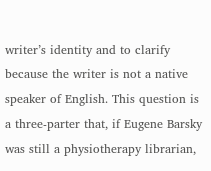writer’s identity and to clarify because the writer is not a native speaker of English. This question is a three-parter that, if Eugene Barsky was still a physiotherapy librarian,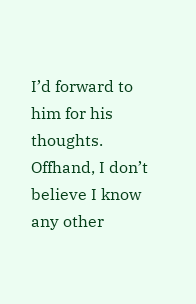I’d forward to him for his thoughts. Offhand, I don’t believe I know any other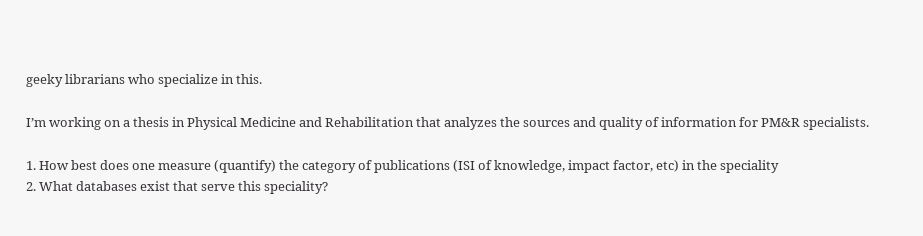geeky librarians who specialize in this.

I’m working on a thesis in Physical Medicine and Rehabilitation that analyzes the sources and quality of information for PM&R specialists.

1. How best does one measure (quantify) the category of publications (ISI of knowledge, impact factor, etc) in the speciality
2. What databases exist that serve this speciality?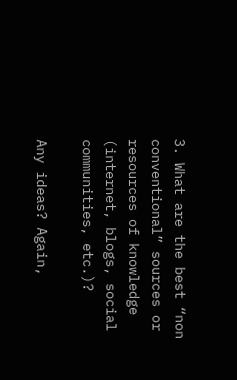3. What are the best “non conventional” sources or resources of knowledge (internet, blogs, social communities, etc.)?

Any ideas? Again,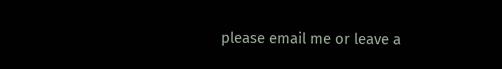please email me or leave a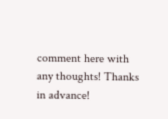comment here with any thoughts! Thanks in advance!